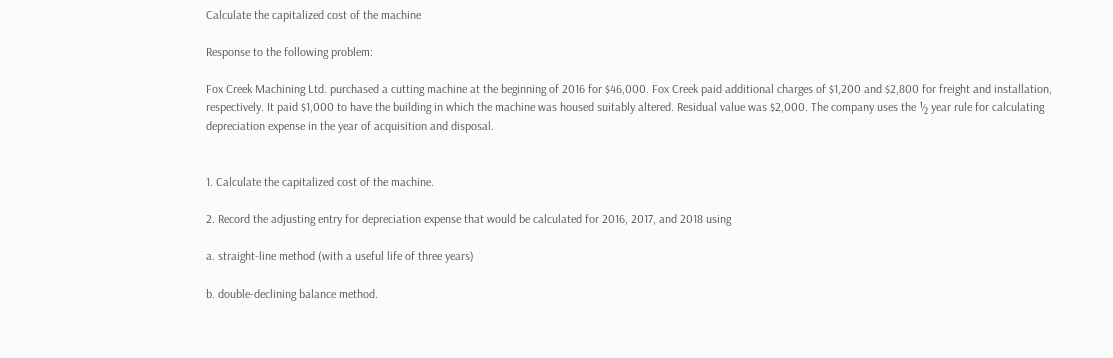Calculate the capitalized cost of the machine

Response to the following problem:

Fox Creek Machining Ltd. purchased a cutting machine at the beginning of 2016 for $46,000. Fox Creek paid additional charges of $1,200 and $2,800 for freight and installation, respectively. It paid $1,000 to have the building in which the machine was housed suitably altered. Residual value was $2,000. The company uses the ½ year rule for calculating depreciation expense in the year of acquisition and disposal.


1. Calculate the capitalized cost of the machine.

2. Record the adjusting entry for depreciation expense that would be calculated for 2016, 2017, and 2018 using

a. straight-line method (with a useful life of three years)

b. double-declining balance method.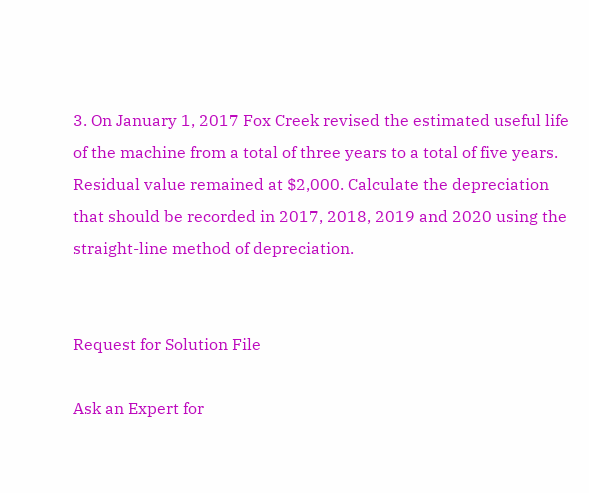3. On January 1, 2017 Fox Creek revised the estimated useful life of the machine from a total of three years to a total of five years. Residual value remained at $2,000. Calculate the depreciation that should be recorded in 2017, 2018, 2019 and 2020 using the straight-line method of depreciation.


Request for Solution File

Ask an Expert for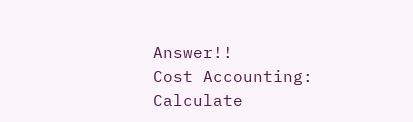Answer!!
Cost Accounting: Calculate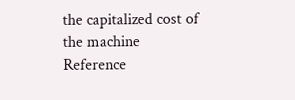the capitalized cost of the machine
Reference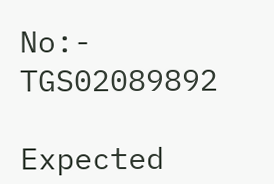No:- TGS02089892

Expected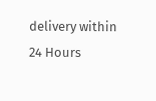delivery within 24 Hours